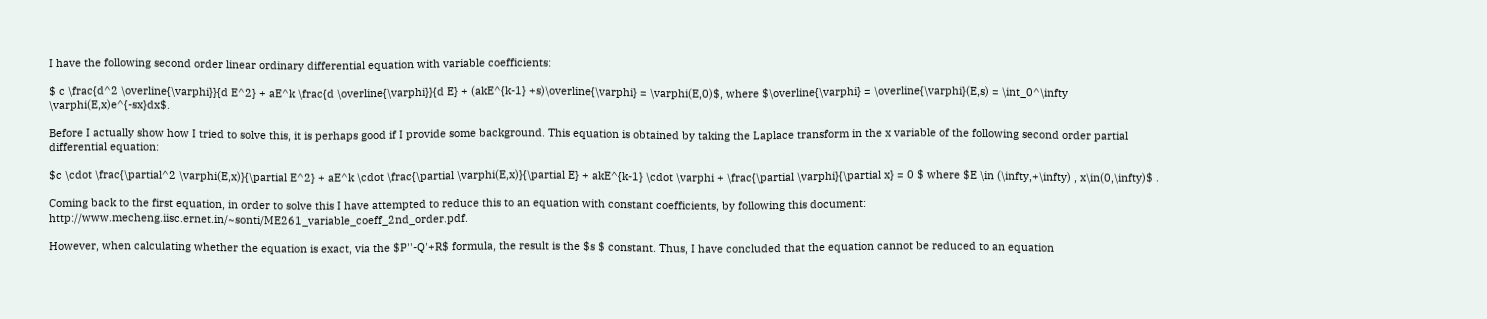I have the following second order linear ordinary differential equation with variable coefficients:

$ c \frac{d^2 \overline{\varphi}}{d E^2} + aE^k \frac{d \overline{\varphi}}{d E} + (akE^{k-1} +s)\overline{\varphi} = \varphi(E,0)$, where $\overline{\varphi} = \overline{\varphi}(E,s) = \int_0^\infty \varphi(E,x)e^{-sx}dx$.

Before I actually show how I tried to solve this, it is perhaps good if I provide some background. This equation is obtained by taking the Laplace transform in the x variable of the following second order partial differential equation:

$c \cdot \frac{\partial^2 \varphi(E,x)}{\partial E^2} + aE^k \cdot \frac{\partial \varphi(E,x)}{\partial E} + akE^{k-1} \cdot \varphi + \frac{\partial \varphi}{\partial x} = 0 $ where $E \in (\infty,+\infty) , x\in(0,\infty)$ .

Coming back to the first equation, in order to solve this I have attempted to reduce this to an equation with constant coefficients, by following this document: http://www.mecheng.iisc.ernet.in/~sonti/ME261_variable_coeff_2nd_order.pdf.

However, when calculating whether the equation is exact, via the $P''-Q'+R$ formula, the result is the $s $ constant. Thus, I have concluded that the equation cannot be reduced to an equation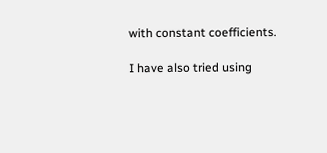with constant coefficients.

I have also tried using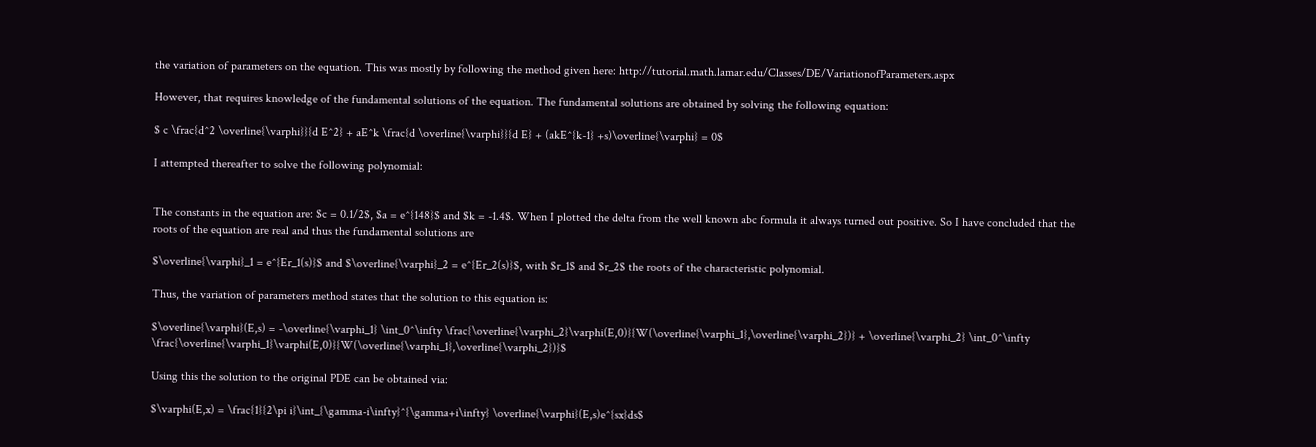the variation of parameters on the equation. This was mostly by following the method given here: http://tutorial.math.lamar.edu/Classes/DE/VariationofParameters.aspx

However, that requires knowledge of the fundamental solutions of the equation. The fundamental solutions are obtained by solving the following equation:

$ c \frac{d^2 \overline{\varphi}}{d E^2} + aE^k \frac{d \overline{\varphi}}{d E} + (akE^{k-1} +s)\overline{\varphi} = 0$

I attempted thereafter to solve the following polynomial:


The constants in the equation are: $c = 0.1/2$, $a = e^{148}$ and $k = -1.4$. When I plotted the delta from the well known abc formula it always turned out positive. So I have concluded that the roots of the equation are real and thus the fundamental solutions are

$\overline{\varphi}_1 = e^{Er_1(s)}$ and $\overline{\varphi}_2 = e^{Er_2(s)}$, with $r_1$ and $r_2$ the roots of the characteristic polynomial.

Thus, the variation of parameters method states that the solution to this equation is:

$\overline{\varphi}(E,s) = -\overline{\varphi_1} \int_0^\infty \frac{\overline{\varphi_2}\varphi(E,0)}{W(\overline{\varphi_1},\overline{\varphi_2})} + \overline{\varphi_2} \int_0^\infty \frac{\overline{\varphi_1}\varphi(E,0)}{W(\overline{\varphi_1},\overline{\varphi_2})}$

Using this the solution to the original PDE can be obtained via:

$\varphi(E,x) = \frac{1}{2\pi i}\int_{\gamma-i\infty}^{\gamma+i\infty} \overline{\varphi}(E,s)e^{sx}ds$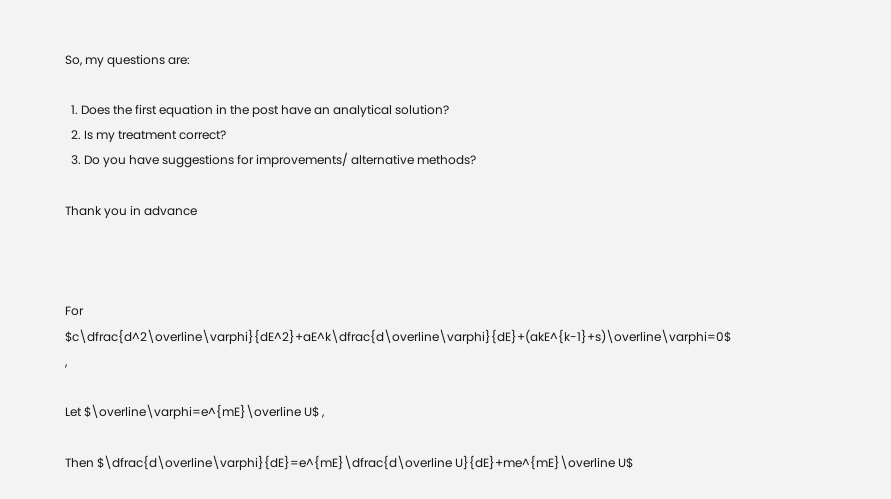So, my questions are:

  1. Does the first equation in the post have an analytical solution?
  2. Is my treatment correct?
  3. Do you have suggestions for improvements/ alternative methods?

Thank you in advance



For $c\dfrac{d^2\overline\varphi}{dE^2}+aE^k\dfrac{d\overline\varphi}{dE}+(akE^{k-1}+s)\overline\varphi=0$ ,

Let $\overline\varphi=e^{mE}\overline U$ ,

Then $\dfrac{d\overline\varphi}{dE}=e^{mE}\dfrac{d\overline U}{dE}+me^{mE}\overline U$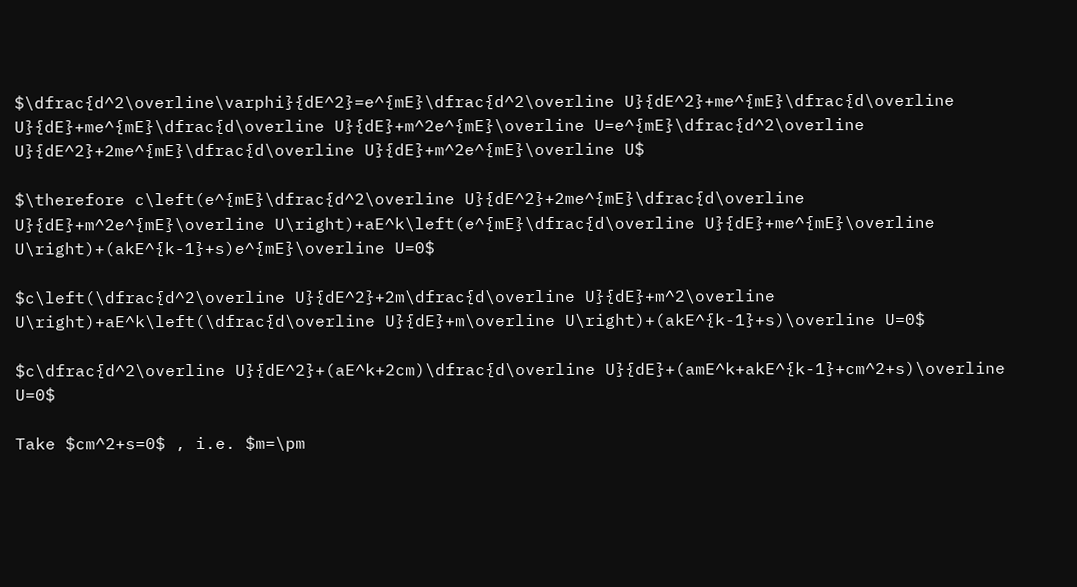$\dfrac{d^2\overline\varphi}{dE^2}=e^{mE}\dfrac{d^2\overline U}{dE^2}+me^{mE}\dfrac{d\overline U}{dE}+me^{mE}\dfrac{d\overline U}{dE}+m^2e^{mE}\overline U=e^{mE}\dfrac{d^2\overline U}{dE^2}+2me^{mE}\dfrac{d\overline U}{dE}+m^2e^{mE}\overline U$

$\therefore c\left(e^{mE}\dfrac{d^2\overline U}{dE^2}+2me^{mE}\dfrac{d\overline U}{dE}+m^2e^{mE}\overline U\right)+aE^k\left(e^{mE}\dfrac{d\overline U}{dE}+me^{mE}\overline U\right)+(akE^{k-1}+s)e^{mE}\overline U=0$

$c\left(\dfrac{d^2\overline U}{dE^2}+2m\dfrac{d\overline U}{dE}+m^2\overline U\right)+aE^k\left(\dfrac{d\overline U}{dE}+m\overline U\right)+(akE^{k-1}+s)\overline U=0$

$c\dfrac{d^2\overline U}{dE^2}+(aE^k+2cm)\dfrac{d\overline U}{dE}+(amE^k+akE^{k-1}+cm^2+s)\overline U=0$

Take $cm^2+s=0$ , i.e. $m=\pm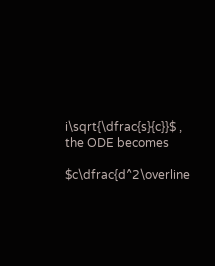i\sqrt{\dfrac{s}{c}}$ , the ODE becomes

$c\dfrac{d^2\overline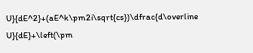U}{dE^2}+(aE^k\pm2i\sqrt{cs})\dfrac{d\overline U}{dE}+\left(\pm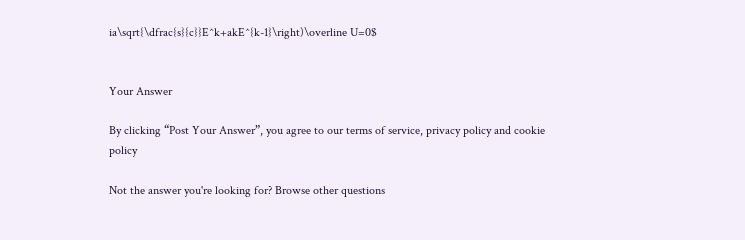ia\sqrt{\dfrac{s}{c}}E^k+akE^{k-1}\right)\overline U=0$


Your Answer

By clicking “Post Your Answer”, you agree to our terms of service, privacy policy and cookie policy

Not the answer you're looking for? Browse other questions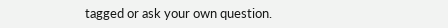tagged or ask your own question.